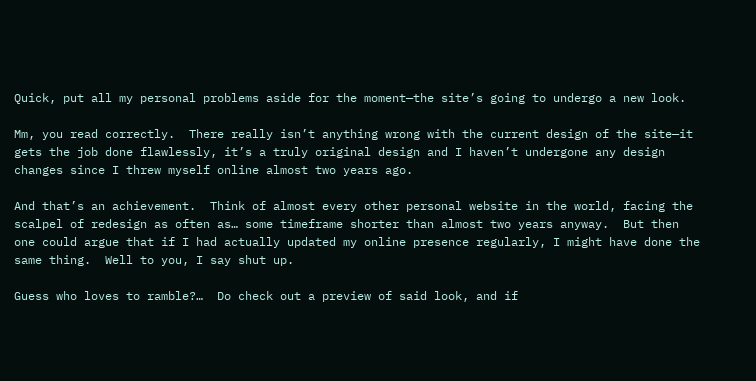Quick, put all my personal problems aside for the moment—the site’s going to undergo a new look.

Mm, you read correctly.  There really isn’t anything wrong with the current design of the site—it gets the job done flawlessly, it’s a truly original design and I haven’t undergone any design changes since I threw myself online almost two years ago.

And that’s an achievement.  Think of almost every other personal website in the world, facing the scalpel of redesign as often as… some timeframe shorter than almost two years anyway.  But then one could argue that if I had actually updated my online presence regularly, I might have done the same thing.  Well to you, I say shut up.

Guess who loves to ramble?…  Do check out a preview of said look, and if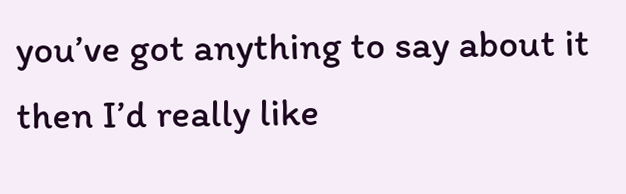you’ve got anything to say about it then I’d really like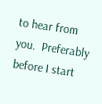to hear from you.  Preferably before I start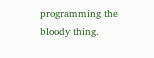programming the bloody thing.